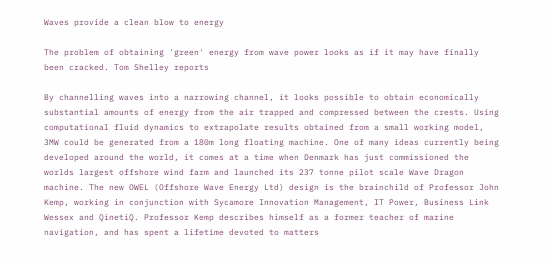Waves provide a clean blow to energy

The problem of obtaining 'green' energy from wave power looks as if it may have finally been cracked. Tom Shelley reports

By channelling waves into a narrowing channel, it looks possible to obtain economically substantial amounts of energy from the air trapped and compressed between the crests. Using computational fluid dynamics to extrapolate results obtained from a small working model, 3MW could be generated from a 180m long floating machine. One of many ideas currently being developed around the world, it comes at a time when Denmark has just commissioned the worlds largest offshore wind farm and launched its 237 tonne pilot scale Wave Dragon machine. The new OWEL (Offshore Wave Energy Ltd) design is the brainchild of Professor John Kemp, working in conjunction with Sycamore Innovation Management, IT Power, Business Link Wessex and QinetiQ. Professor Kemp describes himself as a former teacher of marine navigation, and has spent a lifetime devoted to matters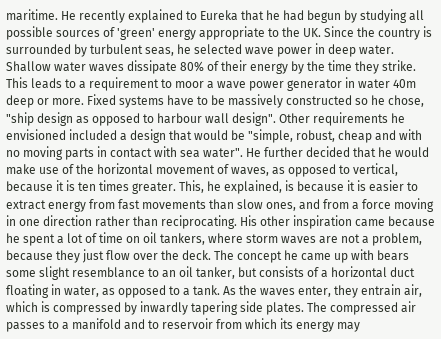maritime. He recently explained to Eureka that he had begun by studying all possible sources of 'green' energy appropriate to the UK. Since the country is surrounded by turbulent seas, he selected wave power in deep water. Shallow water waves dissipate 80% of their energy by the time they strike. This leads to a requirement to moor a wave power generator in water 40m deep or more. Fixed systems have to be massively constructed so he chose, "ship design as opposed to harbour wall design". Other requirements he envisioned included a design that would be "simple, robust, cheap and with no moving parts in contact with sea water". He further decided that he would make use of the horizontal movement of waves, as opposed to vertical, because it is ten times greater. This, he explained, is because it is easier to extract energy from fast movements than slow ones, and from a force moving in one direction rather than reciprocating. His other inspiration came because he spent a lot of time on oil tankers, where storm waves are not a problem, because they just flow over the deck. The concept he came up with bears some slight resemblance to an oil tanker, but consists of a horizontal duct floating in water, as opposed to a tank. As the waves enter, they entrain air, which is compressed by inwardly tapering side plates. The compressed air passes to a manifold and to reservoir from which its energy may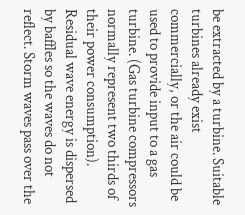be extracted by a turbine. Suitable turbines already exist commercially, or the air could be used to provide input to a gas turbine. (Gas turbine compressors normally represent two thirds of their power consumption). Residual wave energy is dispersed by baffles so the waves do not reflect. Storm waves pass over the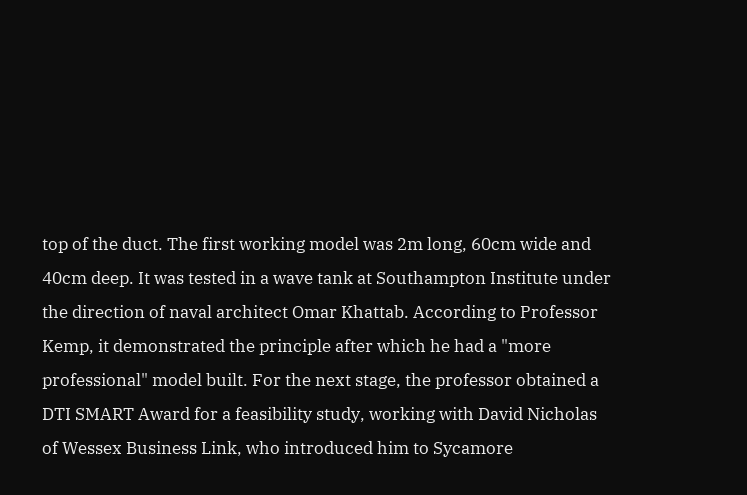top of the duct. The first working model was 2m long, 60cm wide and 40cm deep. It was tested in a wave tank at Southampton Institute under the direction of naval architect Omar Khattab. According to Professor Kemp, it demonstrated the principle after which he had a "more professional" model built. For the next stage, the professor obtained a DTI SMART Award for a feasibility study, working with David Nicholas of Wessex Business Link, who introduced him to Sycamore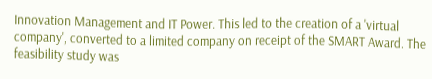Innovation Management and IT Power. This led to the creation of a 'virtual company', converted to a limited company on receipt of the SMART Award. The feasibility study was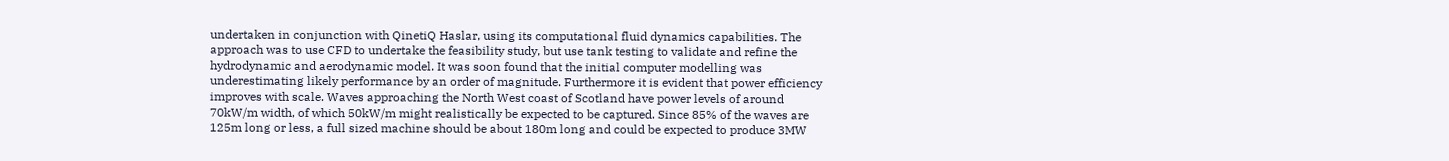undertaken in conjunction with QinetiQ Haslar, using its computational fluid dynamics capabilities. The approach was to use CFD to undertake the feasibility study, but use tank testing to validate and refine the hydrodynamic and aerodynamic model. It was soon found that the initial computer modelling was underestimating likely performance by an order of magnitude. Furthermore it is evident that power efficiency improves with scale. Waves approaching the North West coast of Scotland have power levels of around 70kW/m width, of which 50kW/m might realistically be expected to be captured. Since 85% of the waves are 125m long or less, a full sized machine should be about 180m long and could be expected to produce 3MW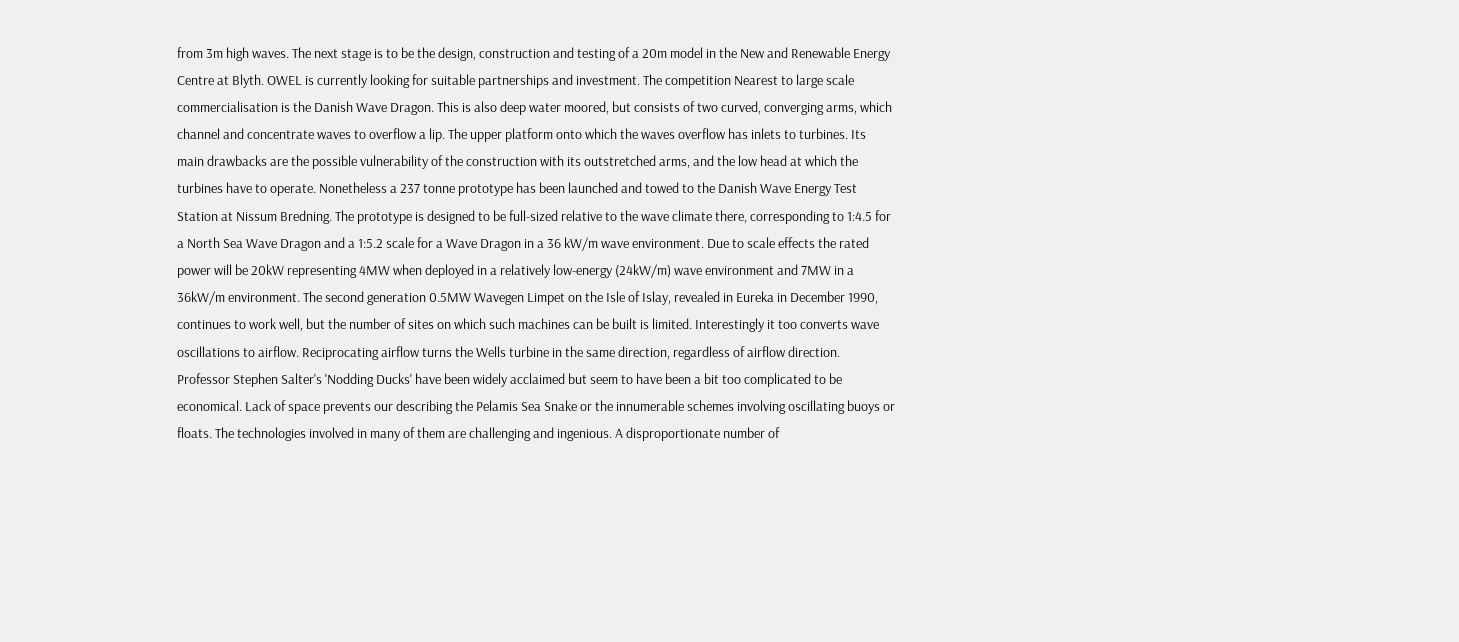from 3m high waves. The next stage is to be the design, construction and testing of a 20m model in the New and Renewable Energy Centre at Blyth. OWEL is currently looking for suitable partnerships and investment. The competition Nearest to large scale commercialisation is the Danish Wave Dragon. This is also deep water moored, but consists of two curved, converging arms, which channel and concentrate waves to overflow a lip. The upper platform onto which the waves overflow has inlets to turbines. Its main drawbacks are the possible vulnerability of the construction with its outstretched arms, and the low head at which the turbines have to operate. Nonetheless a 237 tonne prototype has been launched and towed to the Danish Wave Energy Test Station at Nissum Bredning. The prototype is designed to be full-sized relative to the wave climate there, corresponding to 1:4.5 for a North Sea Wave Dragon and a 1:5.2 scale for a Wave Dragon in a 36 kW/m wave environment. Due to scale effects the rated power will be 20kW representing 4MW when deployed in a relatively low-energy (24kW/m) wave environment and 7MW in a 36kW/m environment. The second generation 0.5MW Wavegen Limpet on the Isle of Islay, revealed in Eureka in December 1990, continues to work well, but the number of sites on which such machines can be built is limited. Interestingly it too converts wave oscillations to airflow. Reciprocating airflow turns the Wells turbine in the same direction, regardless of airflow direction. Professor Stephen Salter's 'Nodding Ducks' have been widely acclaimed but seem to have been a bit too complicated to be economical. Lack of space prevents our describing the Pelamis Sea Snake or the innumerable schemes involving oscillating buoys or floats. The technologies involved in many of them are challenging and ingenious. A disproportionate number of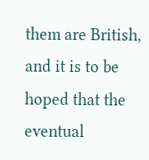them are British, and it is to be hoped that the eventual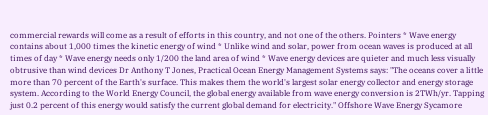commercial rewards will come as a result of efforts in this country, and not one of the others. Pointers * Wave energy contains about 1,000 times the kinetic energy of wind * Unlike wind and solar, power from ocean waves is produced at all times of day * Wave energy needs only 1/200 the land area of wind * Wave energy devices are quieter and much less visually obtrusive than wind devices Dr Anthony T Jones, Practical Ocean Energy Management Systems says: "The oceans cover a little more than 70 percent of the Earth's surface. This makes them the world's largest solar energy collector and energy storage system. According to the World Energy Council, the global energy available from wave energy conversion is 2TWh/yr. Tapping just 0.2 percent of this energy would satisfy the current global demand for electricity." Offshore Wave Energy Sycamore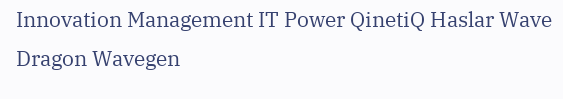Innovation Management IT Power QinetiQ Haslar Wave Dragon Wavegen